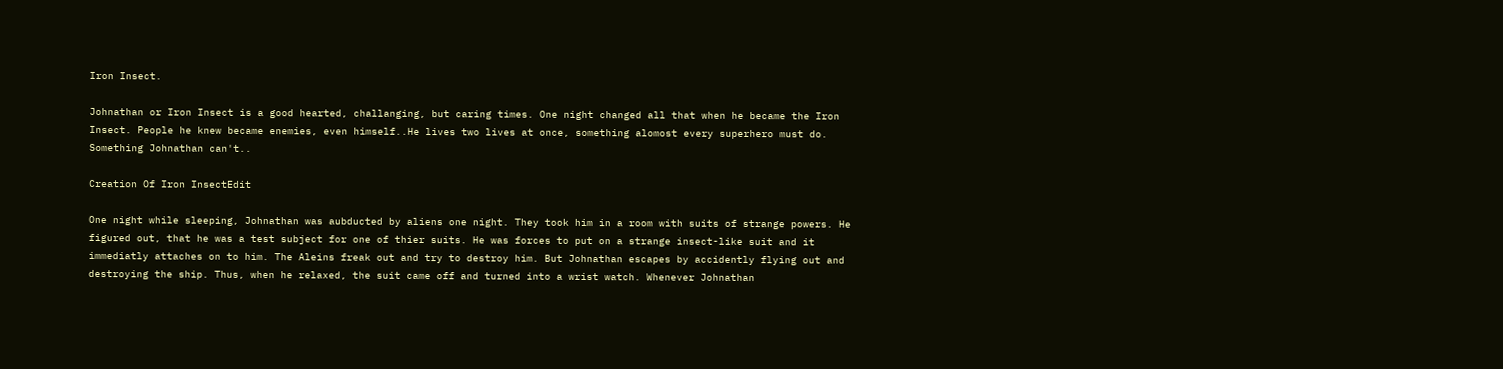Iron Insect.

Johnathan or Iron Insect is a good hearted, challanging, but caring times. One night changed all that when he became the Iron Insect. People he knew became enemies, even himself..He lives two lives at once, something alomost every superhero must do. Something Johnathan can't..

Creation Of Iron InsectEdit

One night while sleeping, Johnathan was aubducted by aliens one night. They took him in a room with suits of strange powers. He figured out, that he was a test subject for one of thier suits. He was forces to put on a strange insect-like suit and it immediatly attaches on to him. The Aleins freak out and try to destroy him. But Johnathan escapes by accidently flying out and destroying the ship. Thus, when he relaxed, the suit came off and turned into a wrist watch. Whenever Johnathan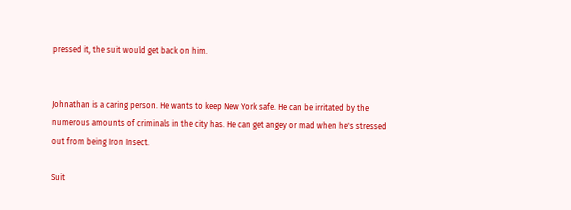pressed it, the suit would get back on him.


Johnathan is a caring person. He wants to keep New York safe. He can be irritated by the numerous amounts of criminals in the city has. He can get angey or mad when he's stressed out from being Iron Insect.

Suit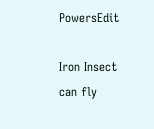PowersEdit

Iron Insect can fly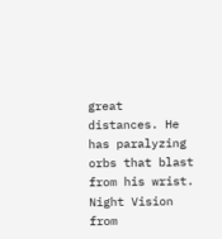great distances. He has paralyzing orbs that blast from his wrist. Night Vision from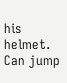his helmet. Can jump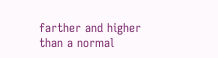farther and higher than a normal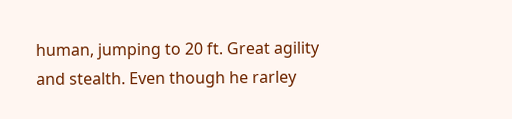human, jumping to 20 ft. Great agility and stealth. Even though he rarley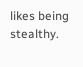likes being stealthy.